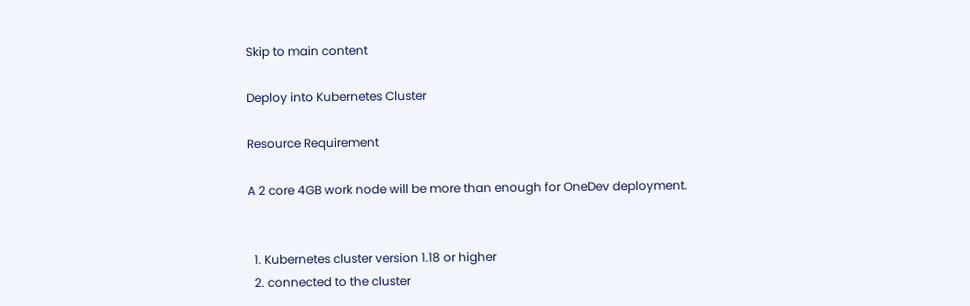Skip to main content

Deploy into Kubernetes Cluster

Resource Requirement

A 2 core 4GB work node will be more than enough for OneDev deployment.


  1. Kubernetes cluster version 1.18 or higher
  2. connected to the cluster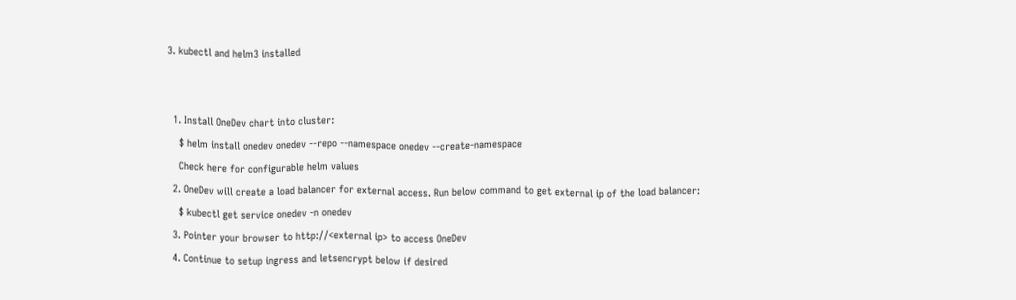3. kubectl and helm3 installed


  1. Install OneDev chart into cluster:
    $ helm install onedev onedev --repo --namespace onedev --create-namespace
    Check here for configurable helm values
  2. OneDev will create a load balancer for external access. Run below command to get external ip of the load balancer:
    $ kubectl get service onedev -n onedev
  3. Pointer your browser to http://<external ip> to access OneDev
  4. Continue to setup ingress and letsencrypt below if desired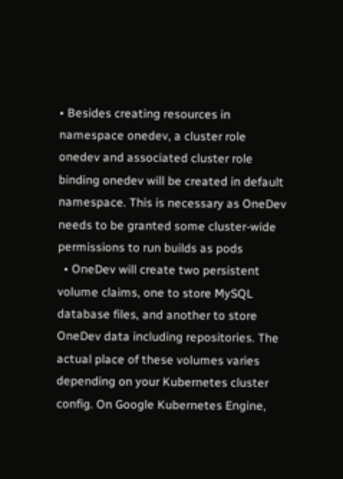• Besides creating resources in namespace onedev, a cluster role onedev and associated cluster role binding onedev will be created in default namespace. This is necessary as OneDev needs to be granted some cluster-wide permissions to run builds as pods
  • OneDev will create two persistent volume claims, one to store MySQL database files, and another to store OneDev data including repositories. The actual place of these volumes varies depending on your Kubernetes cluster config. On Google Kubernetes Engine,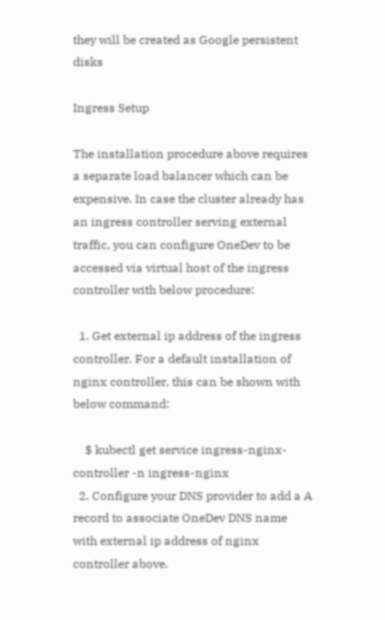they will be created as Google persistent disks

Ingress Setup

The installation procedure above requires a separate load balancer which can be expensive. In case the cluster already has an ingress controller serving external traffic, you can configure OneDev to be accessed via virtual host of the ingress controller with below procedure:

  1. Get external ip address of the ingress controller. For a default installation of nginx controller, this can be shown with below command:

    $ kubectl get service ingress-nginx-controller -n ingress-nginx
  2. Configure your DNS provider to add a A record to associate OneDev DNS name with external ip address of nginx controller above.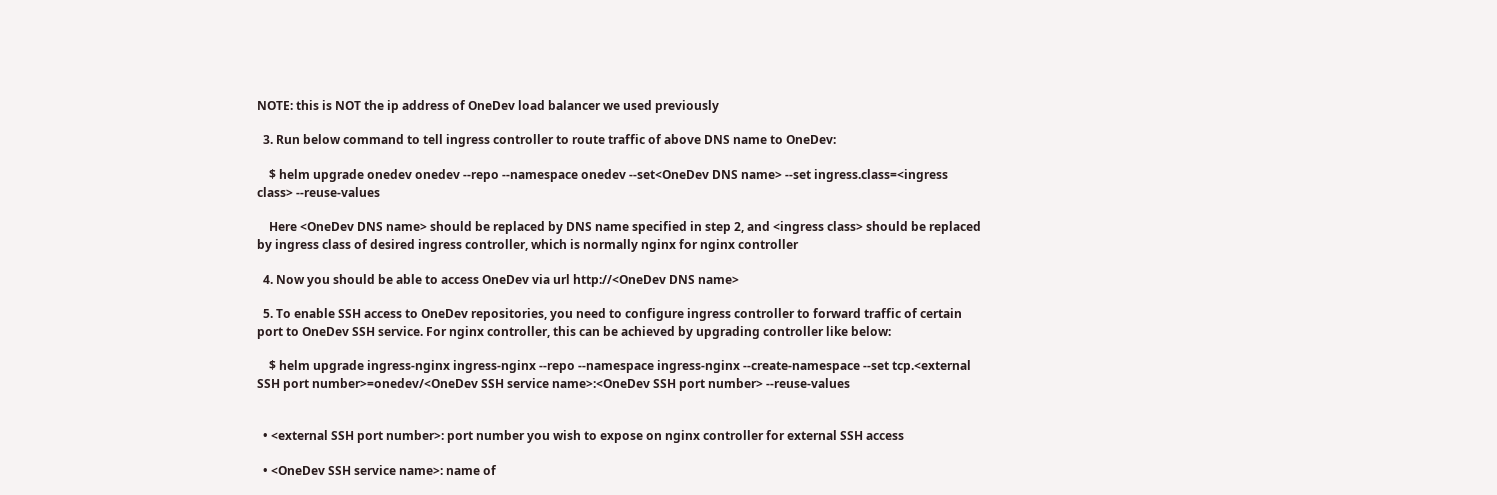NOTE: this is NOT the ip address of OneDev load balancer we used previously

  3. Run below command to tell ingress controller to route traffic of above DNS name to OneDev:

    $ helm upgrade onedev onedev --repo --namespace onedev --set<OneDev DNS name> --set ingress.class=<ingress class> --reuse-values

    Here <OneDev DNS name> should be replaced by DNS name specified in step 2, and <ingress class> should be replaced by ingress class of desired ingress controller, which is normally nginx for nginx controller

  4. Now you should be able to access OneDev via url http://<OneDev DNS name>

  5. To enable SSH access to OneDev repositories, you need to configure ingress controller to forward traffic of certain port to OneDev SSH service. For nginx controller, this can be achieved by upgrading controller like below:

    $ helm upgrade ingress-nginx ingress-nginx --repo --namespace ingress-nginx --create-namespace --set tcp.<external SSH port number>=onedev/<OneDev SSH service name>:<OneDev SSH port number> --reuse-values


  • <external SSH port number>: port number you wish to expose on nginx controller for external SSH access

  • <OneDev SSH service name>: name of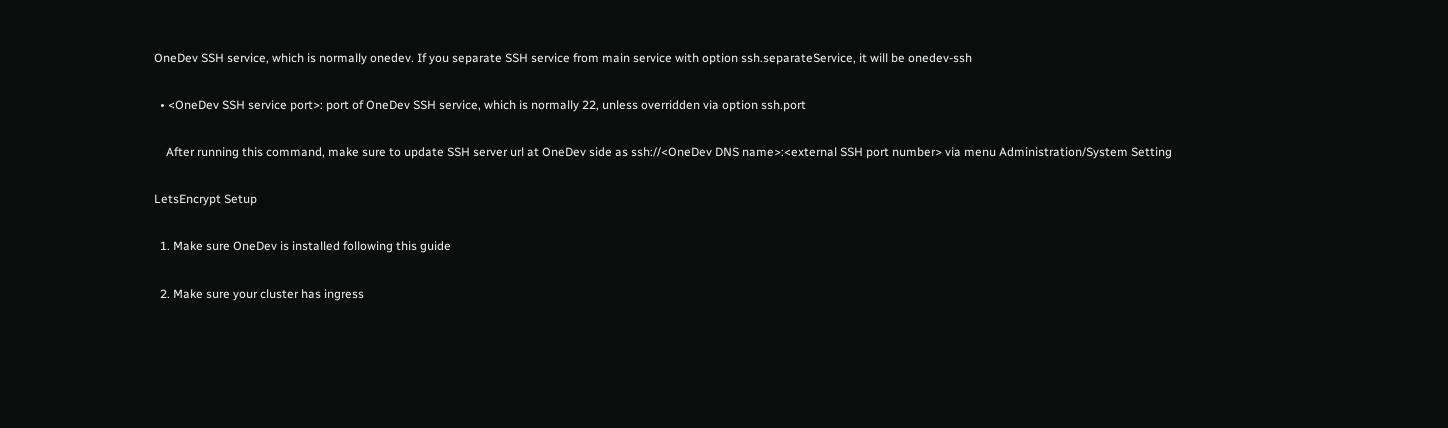OneDev SSH service, which is normally onedev. If you separate SSH service from main service with option ssh.separateService, it will be onedev-ssh

  • <OneDev SSH service port>: port of OneDev SSH service, which is normally 22, unless overridden via option ssh.port

    After running this command, make sure to update SSH server url at OneDev side as ssh://<OneDev DNS name>:<external SSH port number> via menu Administration/System Setting

LetsEncrypt Setup

  1. Make sure OneDev is installed following this guide

  2. Make sure your cluster has ingress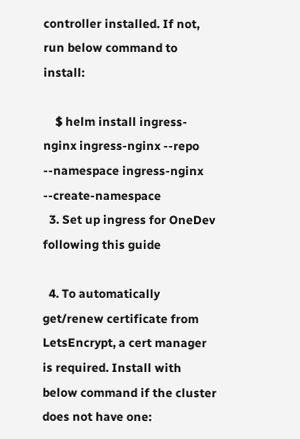controller installed. If not, run below command to install:

    $ helm install ingress-nginx ingress-nginx --repo --namespace ingress-nginx --create-namespace
  3. Set up ingress for OneDev following this guide

  4. To automatically get/renew certificate from LetsEncrypt, a cert manager is required. Install with below command if the cluster does not have one: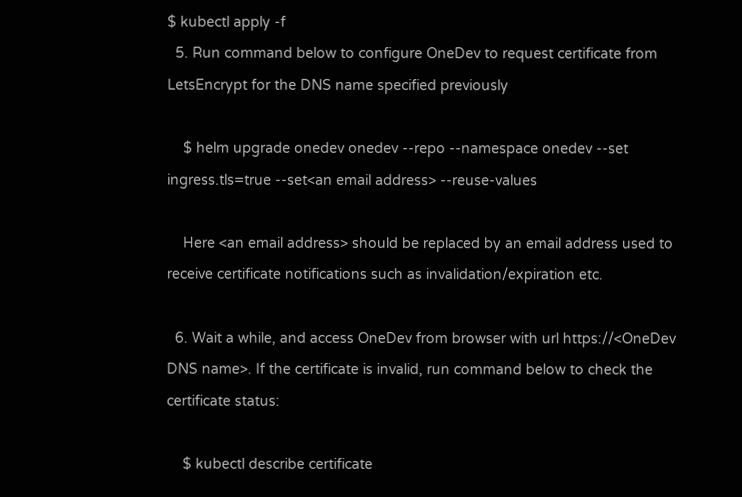$ kubectl apply -f
  5. Run command below to configure OneDev to request certificate from LetsEncrypt for the DNS name specified previously

    $ helm upgrade onedev onedev --repo --namespace onedev --set ingress.tls=true --set<an email address> --reuse-values

    Here <an email address> should be replaced by an email address used to receive certificate notifications such as invalidation/expiration etc.

  6. Wait a while, and access OneDev from browser with url https://<OneDev DNS name>. If the certificate is invalid, run command below to check the certificate status:

    $ kubectl describe certificate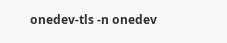onedev-tls -n onedev